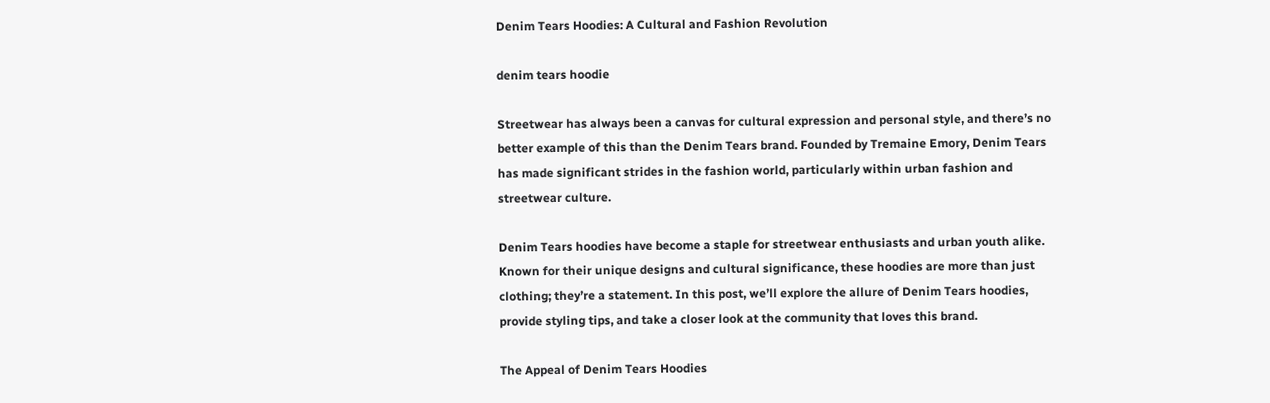Denim Tears Hoodies: A Cultural and Fashion Revolution

denim tears hoodie

Streetwear has always been a canvas for cultural expression and personal style, and there’s no better example of this than the Denim Tears brand. Founded by Tremaine Emory, Denim Tears has made significant strides in the fashion world, particularly within urban fashion and streetwear culture.

Denim Tears hoodies have become a staple for streetwear enthusiasts and urban youth alike. Known for their unique designs and cultural significance, these hoodies are more than just clothing; they’re a statement. In this post, we’ll explore the allure of Denim Tears hoodies, provide styling tips, and take a closer look at the community that loves this brand.

The Appeal of Denim Tears Hoodies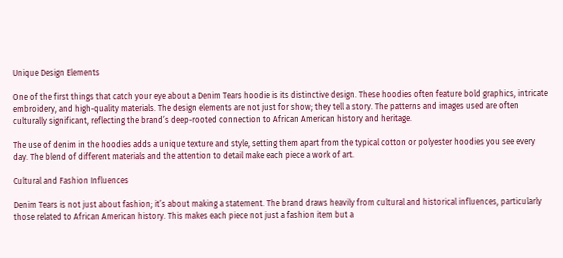Unique Design Elements

One of the first things that catch your eye about a Denim Tears hoodie is its distinctive design. These hoodies often feature bold graphics, intricate embroidery, and high-quality materials. The design elements are not just for show; they tell a story. The patterns and images used are often culturally significant, reflecting the brand’s deep-rooted connection to African American history and heritage.

The use of denim in the hoodies adds a unique texture and style, setting them apart from the typical cotton or polyester hoodies you see every day. The blend of different materials and the attention to detail make each piece a work of art.

Cultural and Fashion Influences

Denim Tears is not just about fashion; it’s about making a statement. The brand draws heavily from cultural and historical influences, particularly those related to African American history. This makes each piece not just a fashion item but a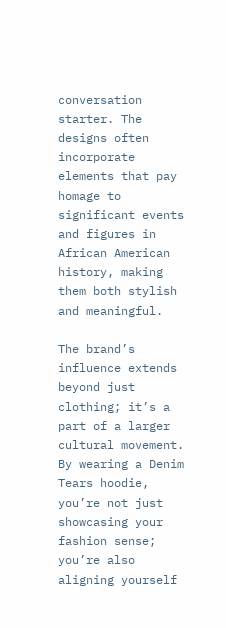conversation starter. The designs often incorporate elements that pay homage to significant events and figures in African American history, making them both stylish and meaningful.

The brand’s influence extends beyond just clothing; it’s a part of a larger cultural movement. By wearing a Denim Tears hoodie, you’re not just showcasing your fashion sense; you’re also aligning yourself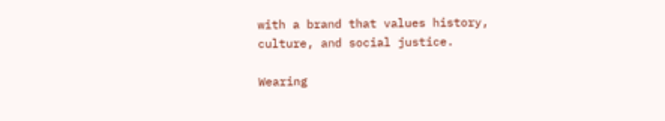with a brand that values history, culture, and social justice.

Wearing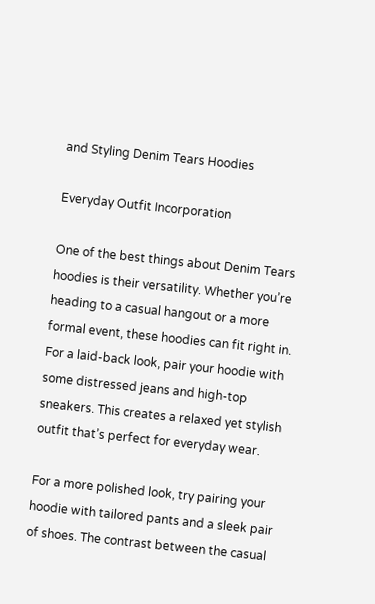and Styling Denim Tears Hoodies

Everyday Outfit Incorporation

One of the best things about Denim Tears hoodies is their versatility. Whether you’re heading to a casual hangout or a more formal event, these hoodies can fit right in. For a laid-back look, pair your hoodie with some distressed jeans and high-top sneakers. This creates a relaxed yet stylish outfit that’s perfect for everyday wear.

For a more polished look, try pairing your hoodie with tailored pants and a sleek pair of shoes. The contrast between the casual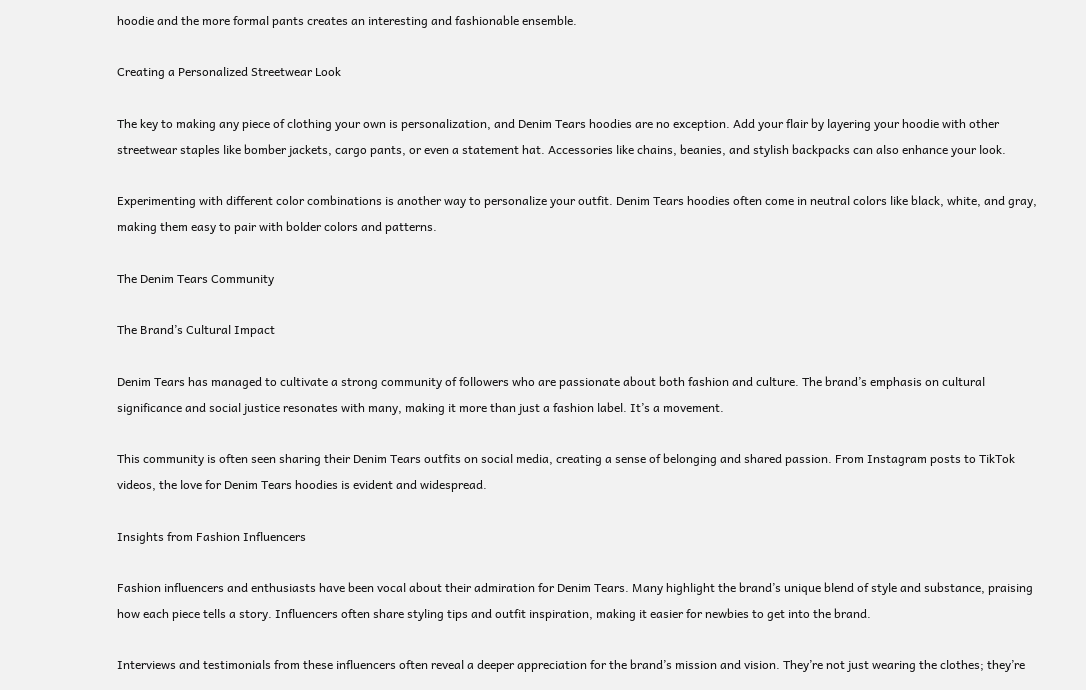hoodie and the more formal pants creates an interesting and fashionable ensemble.

Creating a Personalized Streetwear Look

The key to making any piece of clothing your own is personalization, and Denim Tears hoodies are no exception. Add your flair by layering your hoodie with other streetwear staples like bomber jackets, cargo pants, or even a statement hat. Accessories like chains, beanies, and stylish backpacks can also enhance your look.

Experimenting with different color combinations is another way to personalize your outfit. Denim Tears hoodies often come in neutral colors like black, white, and gray, making them easy to pair with bolder colors and patterns.

The Denim Tears Community

The Brand’s Cultural Impact

Denim Tears has managed to cultivate a strong community of followers who are passionate about both fashion and culture. The brand’s emphasis on cultural significance and social justice resonates with many, making it more than just a fashion label. It’s a movement.

This community is often seen sharing their Denim Tears outfits on social media, creating a sense of belonging and shared passion. From Instagram posts to TikTok videos, the love for Denim Tears hoodies is evident and widespread.

Insights from Fashion Influencers

Fashion influencers and enthusiasts have been vocal about their admiration for Denim Tears. Many highlight the brand’s unique blend of style and substance, praising how each piece tells a story. Influencers often share styling tips and outfit inspiration, making it easier for newbies to get into the brand.

Interviews and testimonials from these influencers often reveal a deeper appreciation for the brand’s mission and vision. They’re not just wearing the clothes; they’re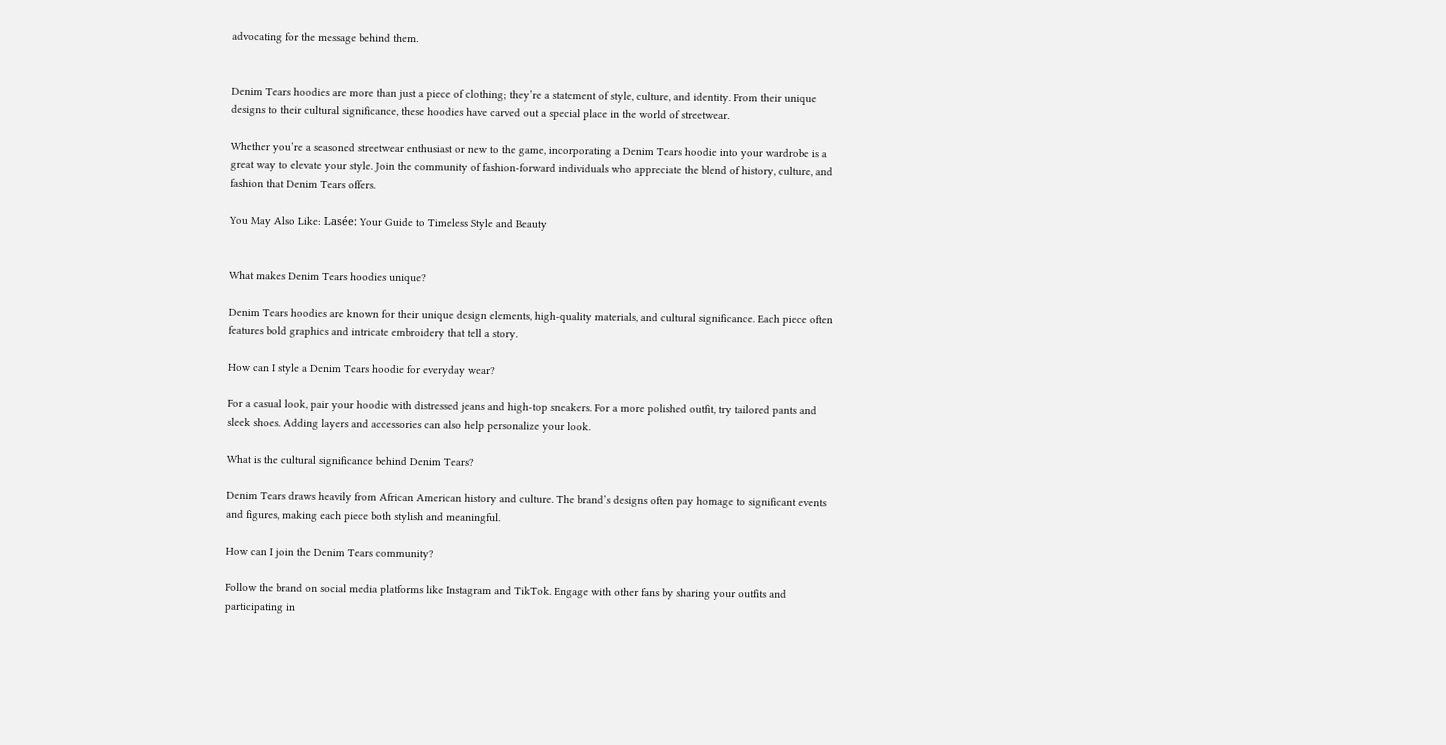advocating for the message behind them.


Denim Tears hoodies are more than just a piece of clothing; they’re a statement of style, culture, and identity. From their unique designs to their cultural significance, these hoodies have carved out a special place in the world of streetwear.

Whether you’re a seasoned streetwear enthusiast or new to the game, incorporating a Denim Tears hoodie into your wardrobe is a great way to elevate your style. Join the community of fashion-forward individuals who appreciate the blend of history, culture, and fashion that Denim Tears offers.

You May Also Like: Lasée: Your Guide to Timeless Style and Beauty


What makes Denim Tears hoodies unique?

Denim Tears hoodies are known for their unique design elements, high-quality materials, and cultural significance. Each piece often features bold graphics and intricate embroidery that tell a story.

How can I style a Denim Tears hoodie for everyday wear?

For a casual look, pair your hoodie with distressed jeans and high-top sneakers. For a more polished outfit, try tailored pants and sleek shoes. Adding layers and accessories can also help personalize your look.

What is the cultural significance behind Denim Tears?

Denim Tears draws heavily from African American history and culture. The brand’s designs often pay homage to significant events and figures, making each piece both stylish and meaningful.

How can I join the Denim Tears community?

Follow the brand on social media platforms like Instagram and TikTok. Engage with other fans by sharing your outfits and participating in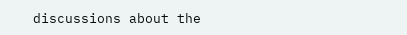discussions about the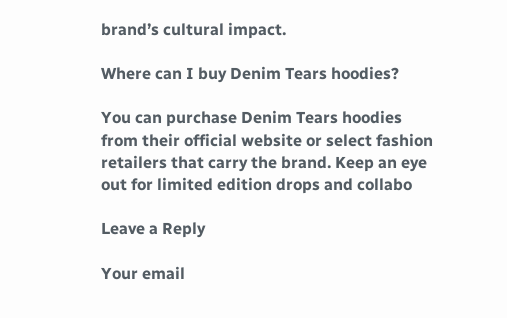brand’s cultural impact.

Where can I buy Denim Tears hoodies?

You can purchase Denim Tears hoodies from their official website or select fashion retailers that carry the brand. Keep an eye out for limited edition drops and collabo

Leave a Reply

Your email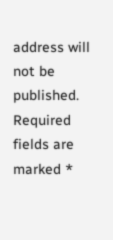address will not be published. Required fields are marked *